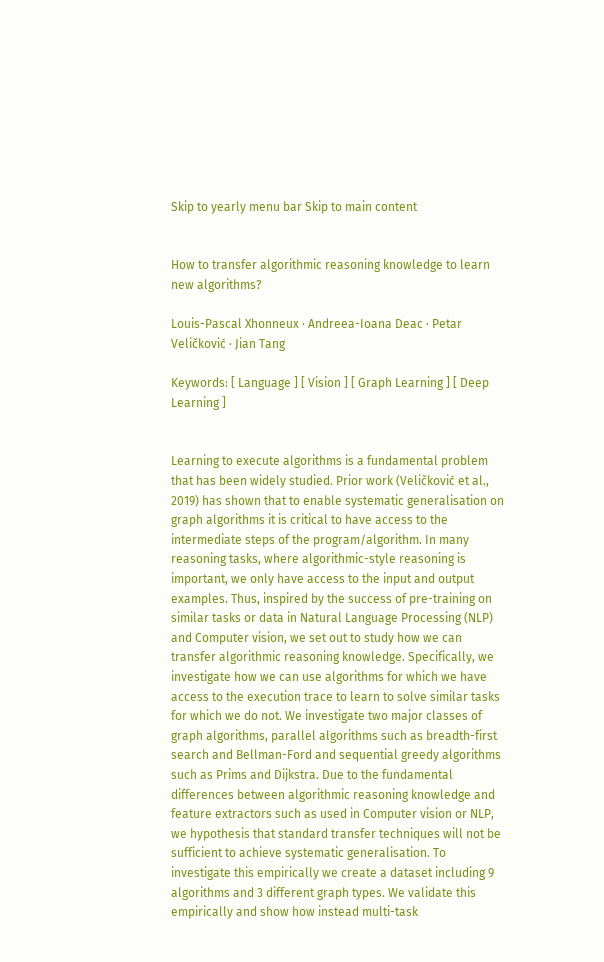Skip to yearly menu bar Skip to main content


How to transfer algorithmic reasoning knowledge to learn new algorithms?

Louis-Pascal Xhonneux · Andreea-Ioana Deac · Petar Veličković · Jian Tang

Keywords: [ Language ] [ Vision ] [ Graph Learning ] [ Deep Learning ]


Learning to execute algorithms is a fundamental problem that has been widely studied. Prior work (Veličković et al., 2019) has shown that to enable systematic generalisation on graph algorithms it is critical to have access to the intermediate steps of the program/algorithm. In many reasoning tasks, where algorithmic-style reasoning is important, we only have access to the input and output examples. Thus, inspired by the success of pre-training on similar tasks or data in Natural Language Processing (NLP) and Computer vision, we set out to study how we can transfer algorithmic reasoning knowledge. Specifically, we investigate how we can use algorithms for which we have access to the execution trace to learn to solve similar tasks for which we do not. We investigate two major classes of graph algorithms, parallel algorithms such as breadth-first search and Bellman-Ford and sequential greedy algorithms such as Prims and Dijkstra. Due to the fundamental differences between algorithmic reasoning knowledge and feature extractors such as used in Computer vision or NLP, we hypothesis that standard transfer techniques will not be sufficient to achieve systematic generalisation. To investigate this empirically we create a dataset including 9 algorithms and 3 different graph types. We validate this empirically and show how instead multi-task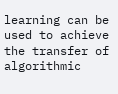learning can be used to achieve the transfer of algorithmic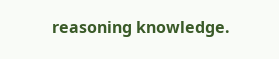reasoning knowledge.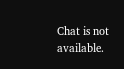Chat is not available.